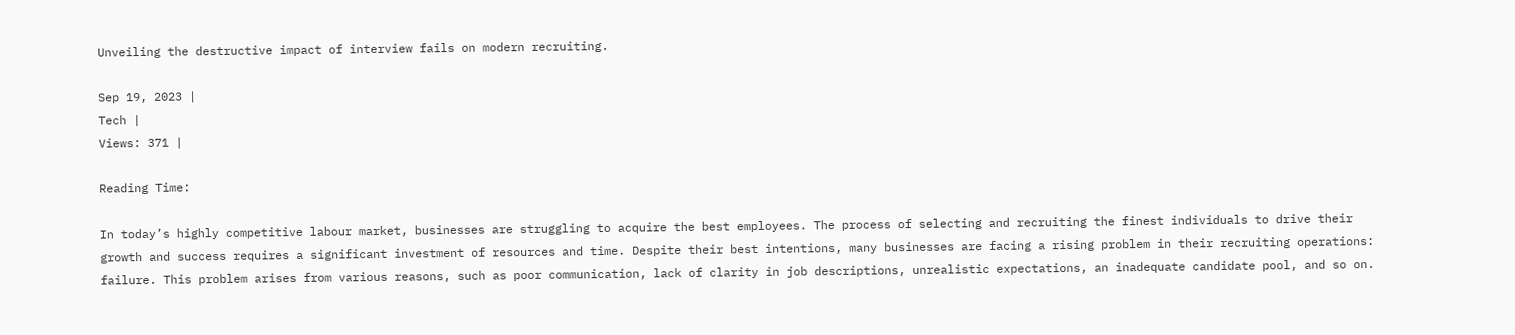Unveiling the destructive impact of interview fails on modern recruiting.

Sep 19, 2023 |
Tech |
Views: 371 |

Reading Time:

In today’s highly competitive labour market, businesses are struggling to acquire the best employees. The process of selecting and recruiting the finest individuals to drive their growth and success requires a significant investment of resources and time. Despite their best intentions, many businesses are facing a rising problem in their recruiting operations: failure. This problem arises from various reasons, such as poor communication, lack of clarity in job descriptions, unrealistic expectations, an inadequate candidate pool, and so on.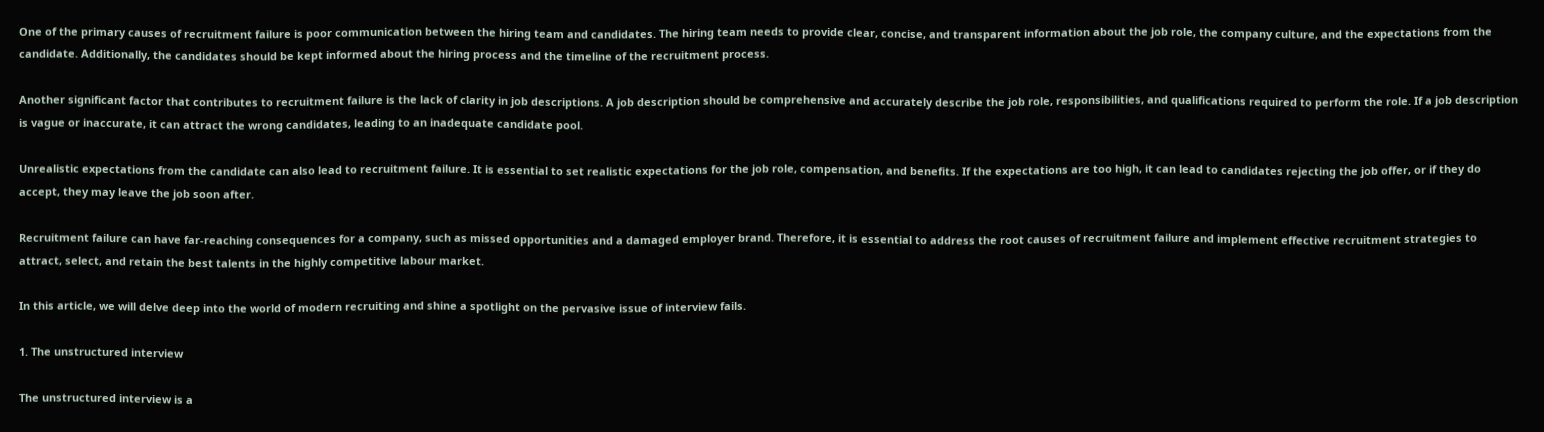One of the primary causes of recruitment failure is poor communication between the hiring team and candidates. The hiring team needs to provide clear, concise, and transparent information about the job role, the company culture, and the expectations from the candidate. Additionally, the candidates should be kept informed about the hiring process and the timeline of the recruitment process.

Another significant factor that contributes to recruitment failure is the lack of clarity in job descriptions. A job description should be comprehensive and accurately describe the job role, responsibilities, and qualifications required to perform the role. If a job description is vague or inaccurate, it can attract the wrong candidates, leading to an inadequate candidate pool.

Unrealistic expectations from the candidate can also lead to recruitment failure. It is essential to set realistic expectations for the job role, compensation, and benefits. If the expectations are too high, it can lead to candidates rejecting the job offer, or if they do accept, they may leave the job soon after.

Recruitment failure can have far-reaching consequences for a company, such as missed opportunities and a damaged employer brand. Therefore, it is essential to address the root causes of recruitment failure and implement effective recruitment strategies to attract, select, and retain the best talents in the highly competitive labour market.

In this article, we will delve deep into the world of modern recruiting and shine a spotlight on the pervasive issue of interview fails.

1. The unstructured interview

The unstructured interview is a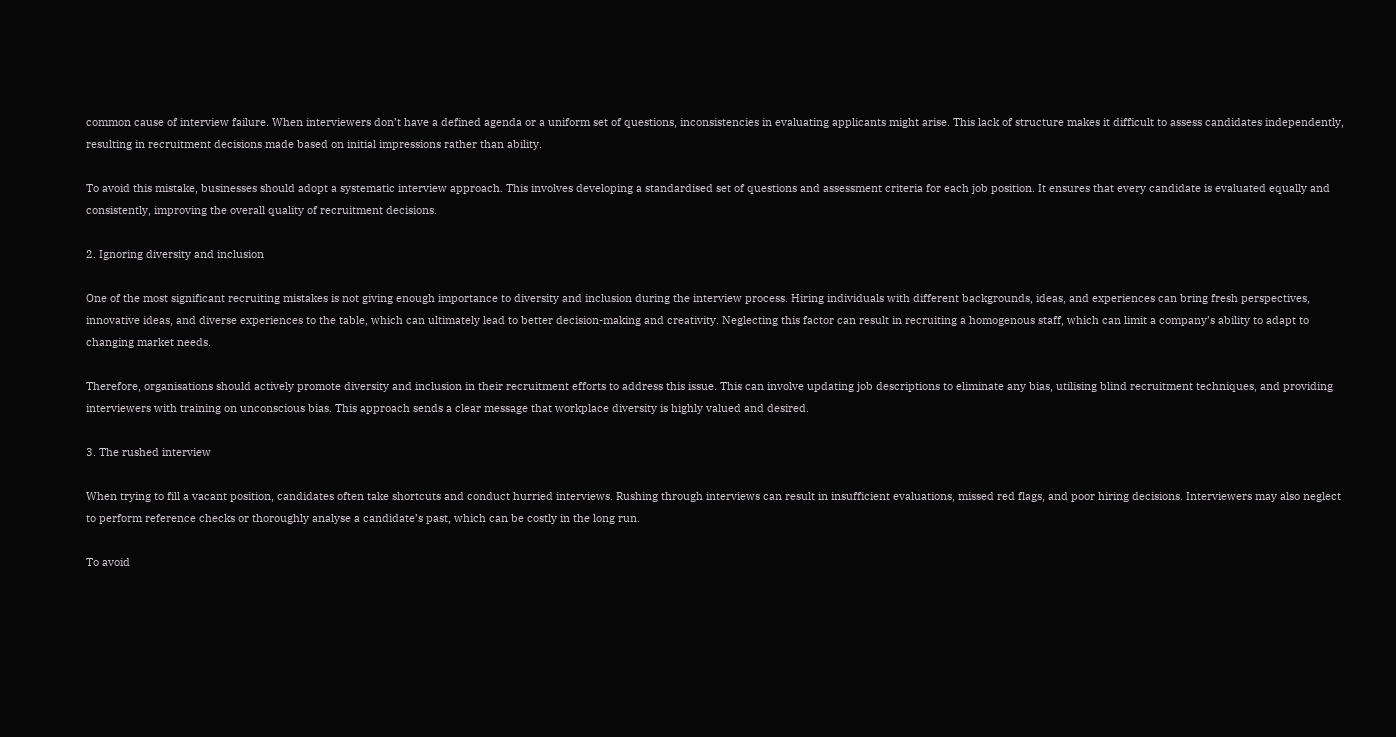common cause of interview failure. When interviewers don’t have a defined agenda or a uniform set of questions, inconsistencies in evaluating applicants might arise. This lack of structure makes it difficult to assess candidates independently, resulting in recruitment decisions made based on initial impressions rather than ability.

To avoid this mistake, businesses should adopt a systematic interview approach. This involves developing a standardised set of questions and assessment criteria for each job position. It ensures that every candidate is evaluated equally and consistently, improving the overall quality of recruitment decisions.

2. Ignoring diversity and inclusion

One of the most significant recruiting mistakes is not giving enough importance to diversity and inclusion during the interview process. Hiring individuals with different backgrounds, ideas, and experiences can bring fresh perspectives, innovative ideas, and diverse experiences to the table, which can ultimately lead to better decision-making and creativity. Neglecting this factor can result in recruiting a homogenous staff, which can limit a company’s ability to adapt to changing market needs.

Therefore, organisations should actively promote diversity and inclusion in their recruitment efforts to address this issue. This can involve updating job descriptions to eliminate any bias, utilising blind recruitment techniques, and providing interviewers with training on unconscious bias. This approach sends a clear message that workplace diversity is highly valued and desired.

3. The rushed interview

When trying to fill a vacant position, candidates often take shortcuts and conduct hurried interviews. Rushing through interviews can result in insufficient evaluations, missed red flags, and poor hiring decisions. Interviewers may also neglect to perform reference checks or thoroughly analyse a candidate’s past, which can be costly in the long run.

To avoid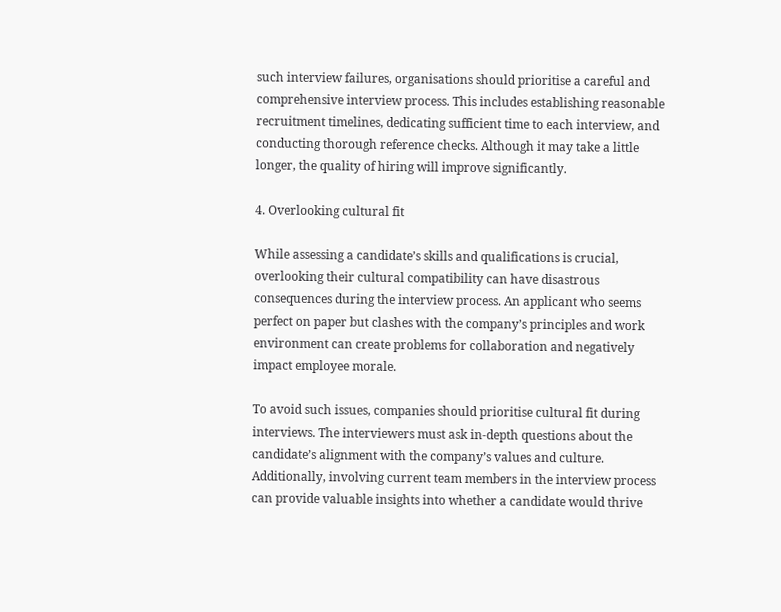such interview failures, organisations should prioritise a careful and comprehensive interview process. This includes establishing reasonable recruitment timelines, dedicating sufficient time to each interview, and conducting thorough reference checks. Although it may take a little longer, the quality of hiring will improve significantly.

4. Overlooking cultural fit

While assessing a candidate’s skills and qualifications is crucial, overlooking their cultural compatibility can have disastrous consequences during the interview process. An applicant who seems perfect on paper but clashes with the company’s principles and work environment can create problems for collaboration and negatively impact employee morale.

To avoid such issues, companies should prioritise cultural fit during interviews. The interviewers must ask in-depth questions about the candidate’s alignment with the company’s values and culture. Additionally, involving current team members in the interview process can provide valuable insights into whether a candidate would thrive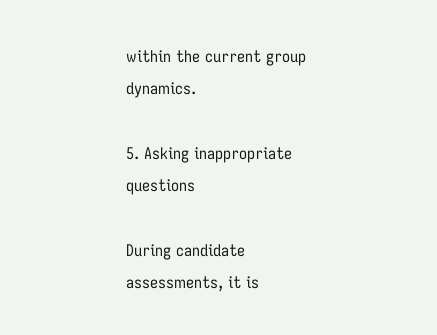within the current group dynamics.

5. Asking inappropriate questions

During candidate assessments, it is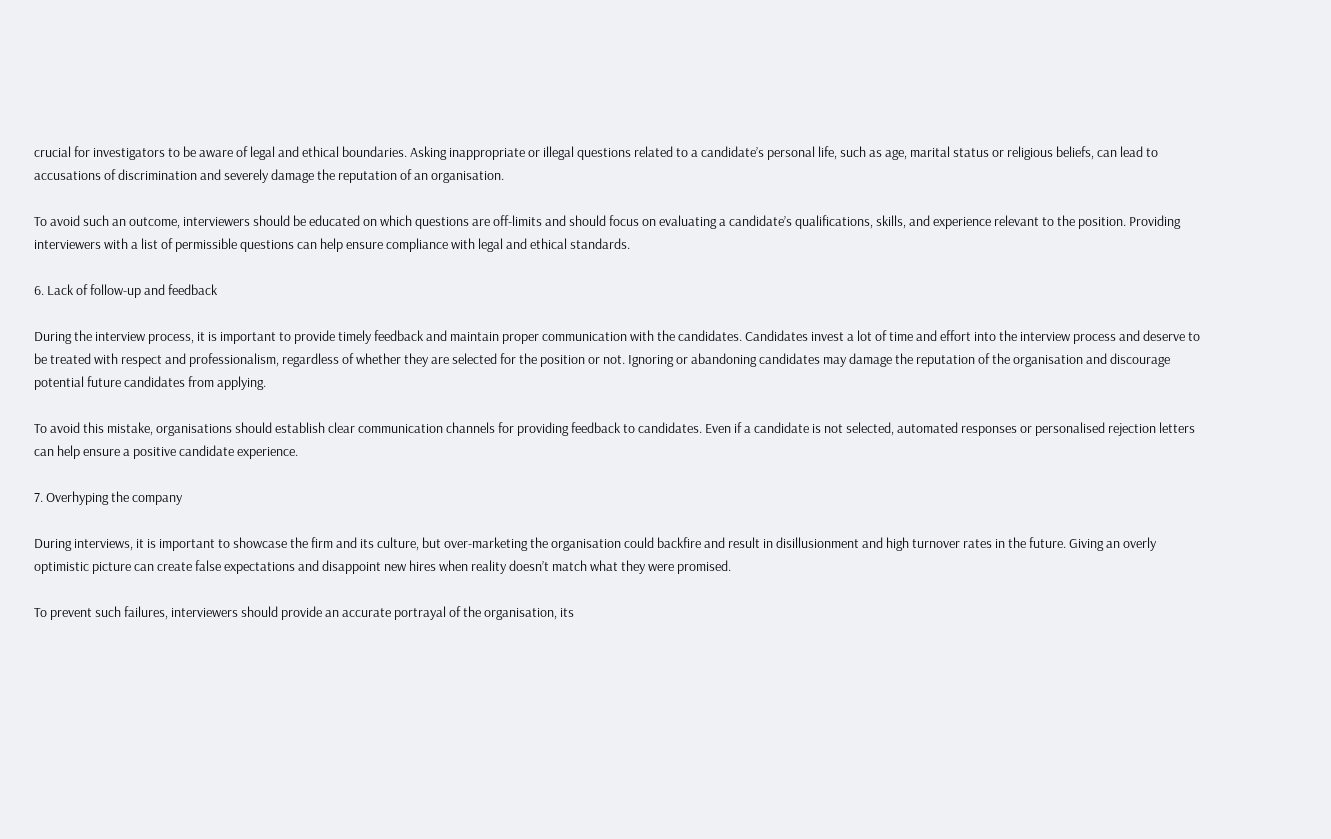crucial for investigators to be aware of legal and ethical boundaries. Asking inappropriate or illegal questions related to a candidate’s personal life, such as age, marital status or religious beliefs, can lead to accusations of discrimination and severely damage the reputation of an organisation.

To avoid such an outcome, interviewers should be educated on which questions are off-limits and should focus on evaluating a candidate’s qualifications, skills, and experience relevant to the position. Providing interviewers with a list of permissible questions can help ensure compliance with legal and ethical standards.

6. Lack of follow-up and feedback

During the interview process, it is important to provide timely feedback and maintain proper communication with the candidates. Candidates invest a lot of time and effort into the interview process and deserve to be treated with respect and professionalism, regardless of whether they are selected for the position or not. Ignoring or abandoning candidates may damage the reputation of the organisation and discourage potential future candidates from applying.

To avoid this mistake, organisations should establish clear communication channels for providing feedback to candidates. Even if a candidate is not selected, automated responses or personalised rejection letters can help ensure a positive candidate experience.

7. Overhyping the company

During interviews, it is important to showcase the firm and its culture, but over-marketing the organisation could backfire and result in disillusionment and high turnover rates in the future. Giving an overly optimistic picture can create false expectations and disappoint new hires when reality doesn’t match what they were promised.

To prevent such failures, interviewers should provide an accurate portrayal of the organisation, its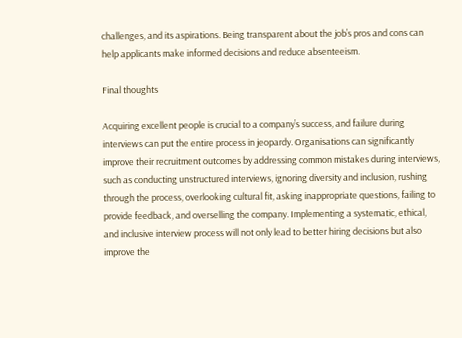challenges, and its aspirations. Being transparent about the job’s pros and cons can help applicants make informed decisions and reduce absenteeism.

Final thoughts

Acquiring excellent people is crucial to a company’s success, and failure during interviews can put the entire process in jeopardy. Organisations can significantly improve their recruitment outcomes by addressing common mistakes during interviews, such as conducting unstructured interviews, ignoring diversity and inclusion, rushing through the process, overlooking cultural fit, asking inappropriate questions, failing to provide feedback, and overselling the company. Implementing a systematic, ethical, and inclusive interview process will not only lead to better hiring decisions but also improve the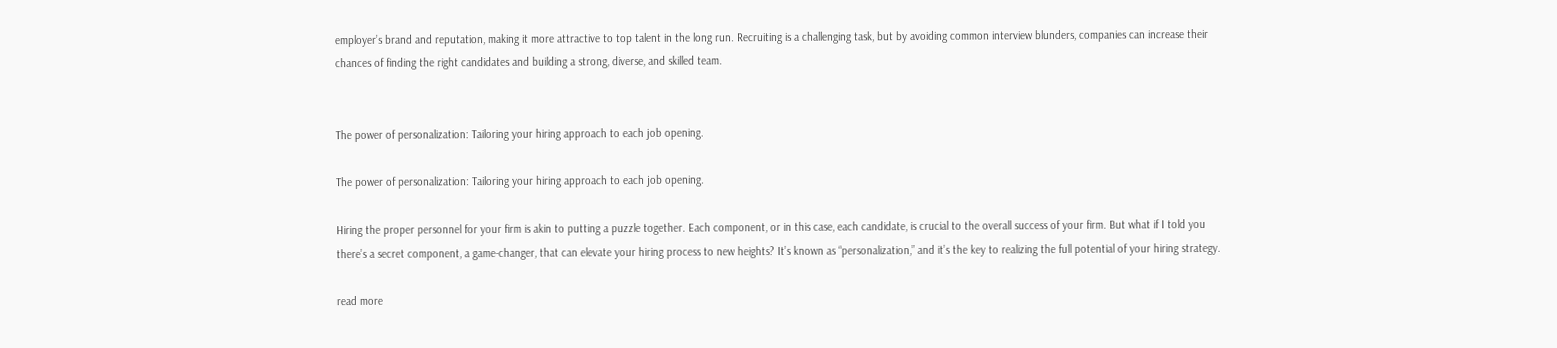employer’s brand and reputation, making it more attractive to top talent in the long run. Recruiting is a challenging task, but by avoiding common interview blunders, companies can increase their chances of finding the right candidates and building a strong, diverse, and skilled team.


The power of personalization: Tailoring your hiring approach to each job opening.

The power of personalization: Tailoring your hiring approach to each job opening.

Hiring the proper personnel for your firm is akin to putting a puzzle together. Each component, or in this case, each candidate, is crucial to the overall success of your firm. But what if I told you there’s a secret component, a game-changer, that can elevate your hiring process to new heights? It’s known as “personalization,” and it’s the key to realizing the full potential of your hiring strategy.

read more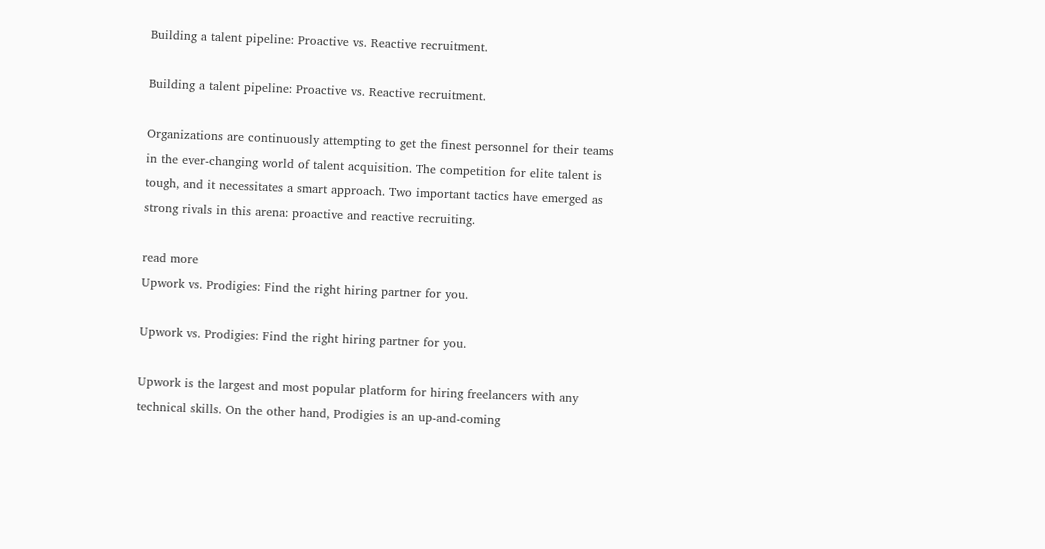Building a talent pipeline: Proactive vs. Reactive recruitment.

Building a talent pipeline: Proactive vs. Reactive recruitment.

Organizations are continuously attempting to get the finest personnel for their teams in the ever-changing world of talent acquisition. The competition for elite talent is tough, and it necessitates a smart approach. Two important tactics have emerged as strong rivals in this arena: proactive and reactive recruiting.

read more
Upwork vs. Prodigies: Find the right hiring partner for you.

Upwork vs. Prodigies: Find the right hiring partner for you.

Upwork is the largest and most popular platform for hiring freelancers with any technical skills. On the other hand, Prodigies is an up-and-coming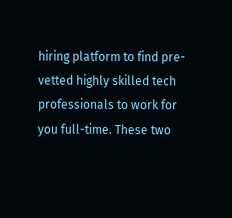hiring platform to find pre-vetted highly skilled tech professionals to work for you full-time. These two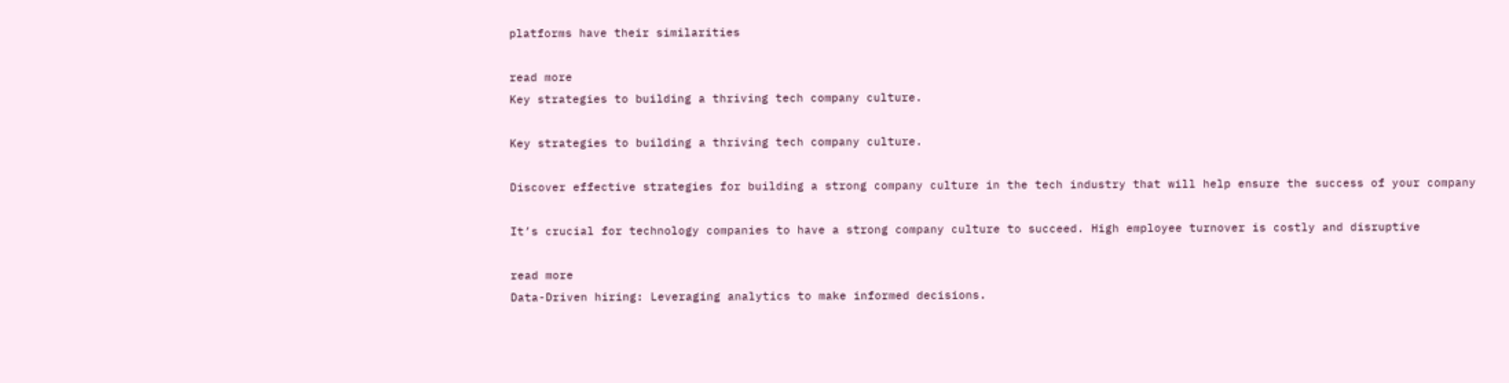platforms have their similarities

read more
Key strategies to building a thriving tech company culture.

Key strategies to building a thriving tech company culture.

Discover effective strategies for building a strong company culture in the tech industry that will help ensure the success of your company

It’s crucial for technology companies to have a strong company culture to succeed. High employee turnover is costly and disruptive

read more
Data-Driven hiring: Leveraging analytics to make informed decisions.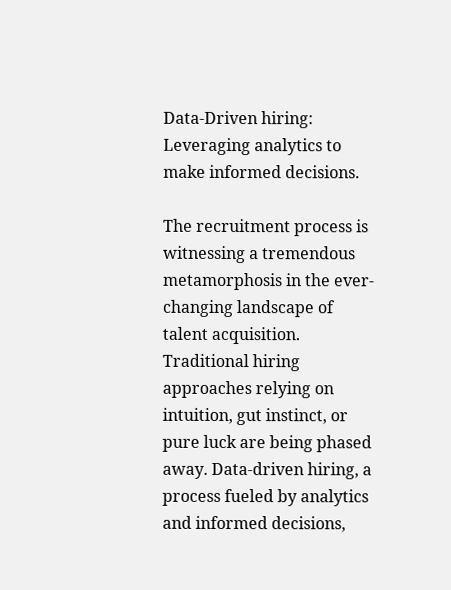Data-Driven hiring: Leveraging analytics to make informed decisions.

The recruitment process is witnessing a tremendous metamorphosis in the ever-changing landscape of talent acquisition. Traditional hiring approaches relying on intuition, gut instinct, or pure luck are being phased away. Data-driven hiring, a process fueled by analytics and informed decisions,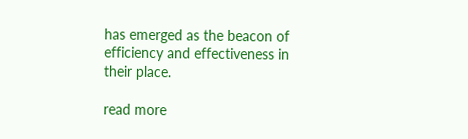has emerged as the beacon of efficiency and effectiveness in their place.

read more